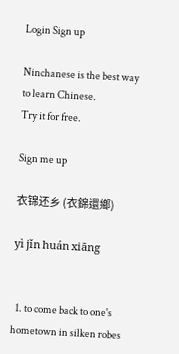Login Sign up

Ninchanese is the best way to learn Chinese.
Try it for free.

Sign me up

衣锦还乡 (衣錦還鄉)

yì jǐn huán xiāng


  1. to come back to one's hometown in silken robes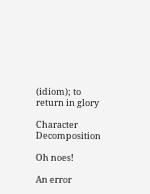(idiom); to return in glory

Character Decomposition

Oh noes!

An error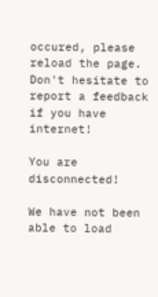occured, please reload the page.
Don't hesitate to report a feedback if you have internet!

You are disconnected!

We have not been able to load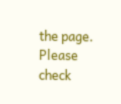the page.
Please check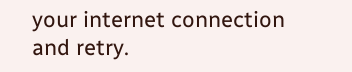your internet connection and retry.